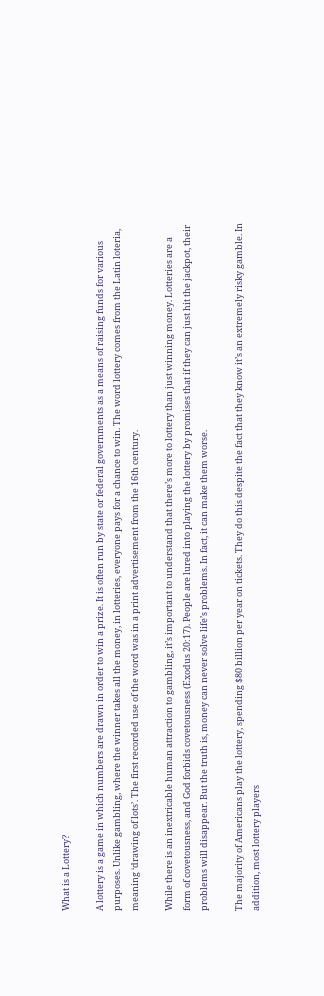What is a Lottery?

A lottery is a game in which numbers are drawn in order to win a prize. It is often run by state or federal governments as a means of raising funds for various purposes. Unlike gambling, where the winner takes all the money, in lotteries, everyone pays for a chance to win. The word lottery comes from the Latin loteria, meaning ‘drawing of lots’. The first recorded use of the word was in a print advertisement from the 16th century.

While there is an inextricable human attraction to gambling, it’s important to understand that there’s more to lottery than just winning money. Lotteries are a form of covetousness, and God forbids covetousness (Exodus 20:17). People are lured into playing the lottery by promises that if they can just hit the jackpot, their problems will disappear. But the truth is, money can never solve life’s problems. In fact, it can make them worse.

The majority of Americans play the lottery, spending $80 billion per year on tickets. They do this despite the fact that they know it’s an extremely risky gamble. In addition, most lottery players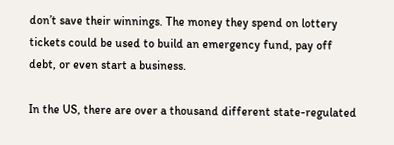don’t save their winnings. The money they spend on lottery tickets could be used to build an emergency fund, pay off debt, or even start a business.

In the US, there are over a thousand different state-regulated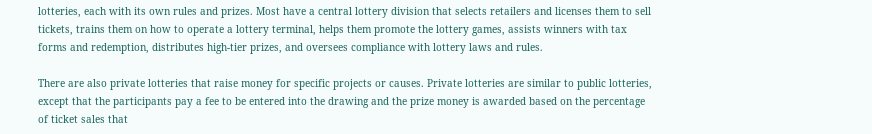lotteries, each with its own rules and prizes. Most have a central lottery division that selects retailers and licenses them to sell tickets, trains them on how to operate a lottery terminal, helps them promote the lottery games, assists winners with tax forms and redemption, distributes high-tier prizes, and oversees compliance with lottery laws and rules.

There are also private lotteries that raise money for specific projects or causes. Private lotteries are similar to public lotteries, except that the participants pay a fee to be entered into the drawing and the prize money is awarded based on the percentage of ticket sales that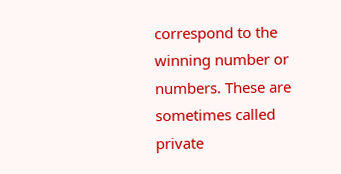correspond to the winning number or numbers. These are sometimes called private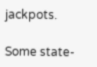jackpots.

Some state-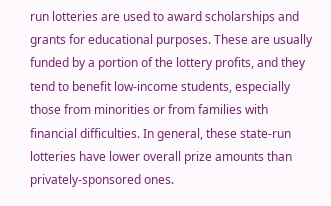run lotteries are used to award scholarships and grants for educational purposes. These are usually funded by a portion of the lottery profits, and they tend to benefit low-income students, especially those from minorities or from families with financial difficulties. In general, these state-run lotteries have lower overall prize amounts than privately-sponsored ones.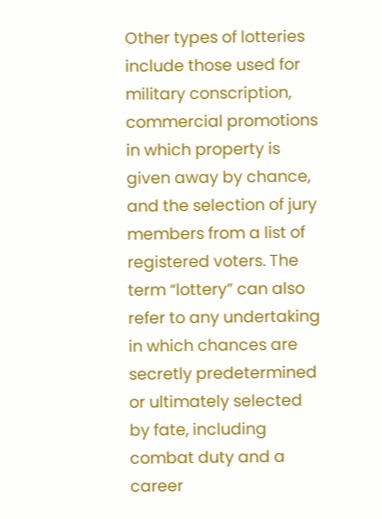Other types of lotteries include those used for military conscription, commercial promotions in which property is given away by chance, and the selection of jury members from a list of registered voters. The term “lottery” can also refer to any undertaking in which chances are secretly predetermined or ultimately selected by fate, including combat duty and a career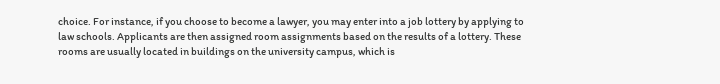choice. For instance, if you choose to become a lawyer, you may enter into a job lottery by applying to law schools. Applicants are then assigned room assignments based on the results of a lottery. These rooms are usually located in buildings on the university campus, which is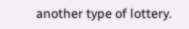another type of lottery.